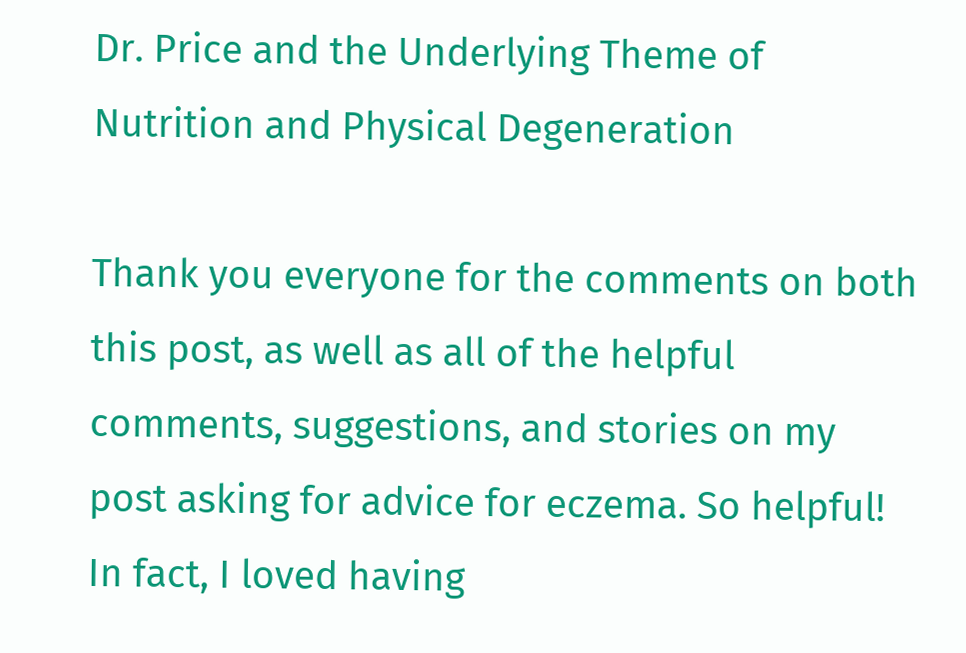Dr. Price and the Underlying Theme of Nutrition and Physical Degeneration

Thank you everyone for the comments on both this post, as well as all of the helpful comments, suggestions, and stories on my post asking for advice for eczema. So helpful! In fact, I loved having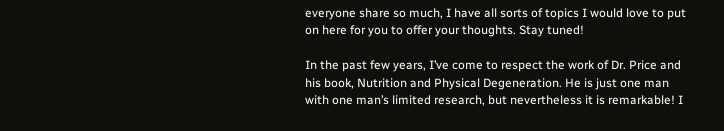everyone share so much, I have all sorts of topics I would love to put on here for you to offer your thoughts. Stay tuned!

In the past few years, I’ve come to respect the work of Dr. Price and his book, Nutrition and Physical Degeneration. He is just one man with one man’s limited research, but nevertheless it is remarkable! I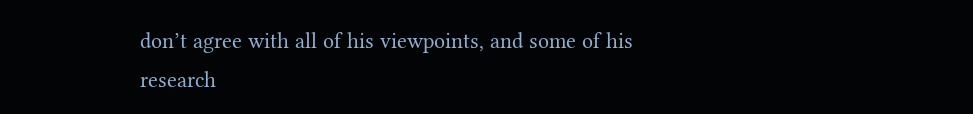don’t agree with all of his viewpoints, and some of his research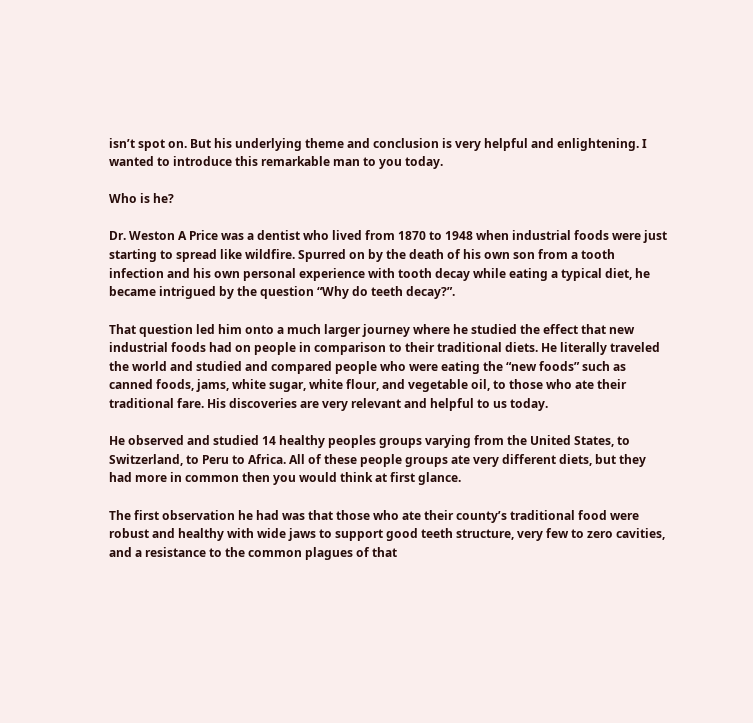isn’t spot on. But his underlying theme and conclusion is very helpful and enlightening. I wanted to introduce this remarkable man to you today.

Who is he?

Dr. Weston A Price was a dentist who lived from 1870 to 1948 when industrial foods were just starting to spread like wildfire. Spurred on by the death of his own son from a tooth infection and his own personal experience with tooth decay while eating a typical diet, he became intrigued by the question “Why do teeth decay?”.

That question led him onto a much larger journey where he studied the effect that new industrial foods had on people in comparison to their traditional diets. He literally traveled the world and studied and compared people who were eating the “new foods” such as canned foods, jams, white sugar, white flour, and vegetable oil, to those who ate their traditional fare. His discoveries are very relevant and helpful to us today.

He observed and studied 14 healthy peoples groups varying from the United States, to Switzerland, to Peru to Africa. All of these people groups ate very different diets, but they had more in common then you would think at first glance.

The first observation he had was that those who ate their county’s traditional food were robust and healthy with wide jaws to support good teeth structure, very few to zero cavities, and a resistance to the common plagues of that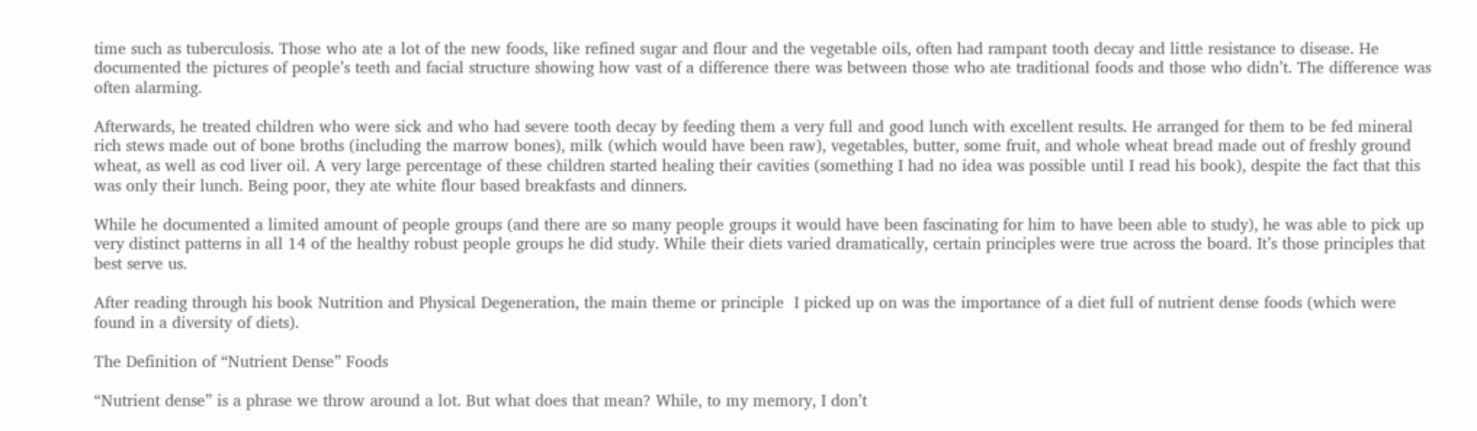time such as tuberculosis. Those who ate a lot of the new foods, like refined sugar and flour and the vegetable oils, often had rampant tooth decay and little resistance to disease. He documented the pictures of people’s teeth and facial structure showing how vast of a difference there was between those who ate traditional foods and those who didn’t. The difference was often alarming.

Afterwards, he treated children who were sick and who had severe tooth decay by feeding them a very full and good lunch with excellent results. He arranged for them to be fed mineral rich stews made out of bone broths (including the marrow bones), milk (which would have been raw), vegetables, butter, some fruit, and whole wheat bread made out of freshly ground wheat, as well as cod liver oil. A very large percentage of these children started healing their cavities (something I had no idea was possible until I read his book), despite the fact that this was only their lunch. Being poor, they ate white flour based breakfasts and dinners.

While he documented a limited amount of people groups (and there are so many people groups it would have been fascinating for him to have been able to study), he was able to pick up very distinct patterns in all 14 of the healthy robust people groups he did study. While their diets varied dramatically, certain principles were true across the board. It’s those principles that best serve us.

After reading through his book Nutrition and Physical Degeneration, the main theme or principle  I picked up on was the importance of a diet full of nutrient dense foods (which were found in a diversity of diets).

The Definition of “Nutrient Dense” Foods

“Nutrient dense” is a phrase we throw around a lot. But what does that mean? While, to my memory, I don’t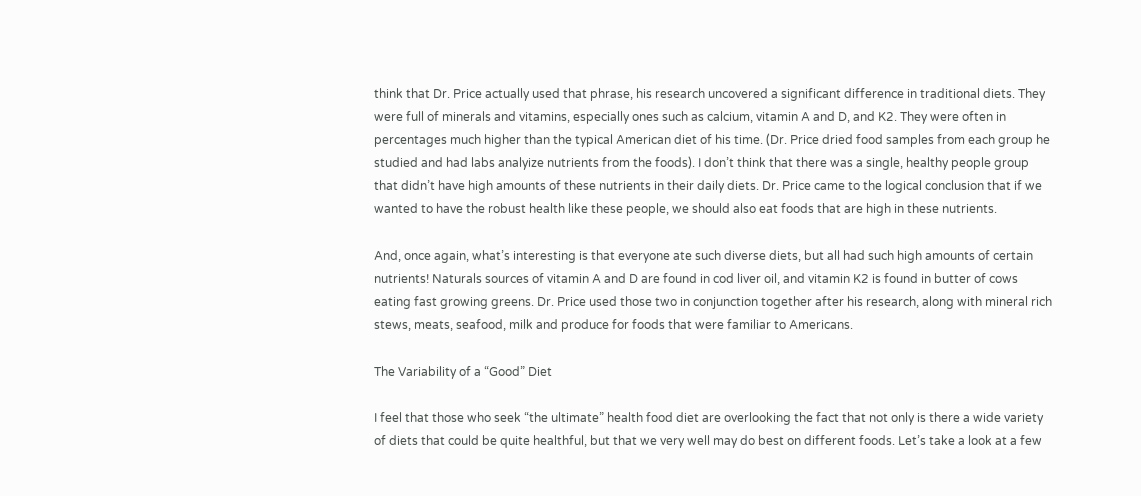think that Dr. Price actually used that phrase, his research uncovered a significant difference in traditional diets. They were full of minerals and vitamins, especially ones such as calcium, vitamin A and D, and K2. They were often in percentages much higher than the typical American diet of his time. (Dr. Price dried food samples from each group he studied and had labs analyize nutrients from the foods). I don’t think that there was a single, healthy people group that didn’t have high amounts of these nutrients in their daily diets. Dr. Price came to the logical conclusion that if we wanted to have the robust health like these people, we should also eat foods that are high in these nutrients.

And, once again, what’s interesting is that everyone ate such diverse diets, but all had such high amounts of certain nutrients! Naturals sources of vitamin A and D are found in cod liver oil, and vitamin K2 is found in butter of cows eating fast growing greens. Dr. Price used those two in conjunction together after his research, along with mineral rich stews, meats, seafood, milk and produce for foods that were familiar to Americans.

The Variability of a “Good” Diet

I feel that those who seek “the ultimate” health food diet are overlooking the fact that not only is there a wide variety of diets that could be quite healthful, but that we very well may do best on different foods. Let’s take a look at a few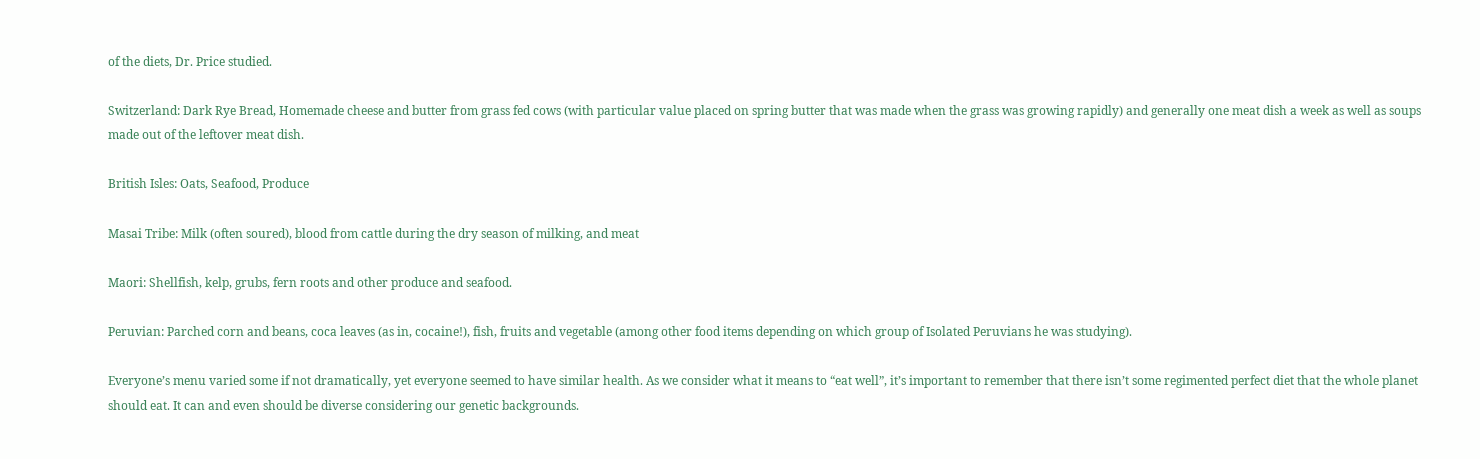of the diets, Dr. Price studied.

Switzerland: Dark Rye Bread, Homemade cheese and butter from grass fed cows (with particular value placed on spring butter that was made when the grass was growing rapidly) and generally one meat dish a week as well as soups made out of the leftover meat dish.

British Isles: Oats, Seafood, Produce

Masai Tribe: Milk (often soured), blood from cattle during the dry season of milking, and meat

Maori: Shellfish, kelp, grubs, fern roots and other produce and seafood.

Peruvian: Parched corn and beans, coca leaves (as in, cocaine!), fish, fruits and vegetable (among other food items depending on which group of Isolated Peruvians he was studying).

Everyone’s menu varied some if not dramatically, yet everyone seemed to have similar health. As we consider what it means to “eat well”, it’s important to remember that there isn’t some regimented perfect diet that the whole planet should eat. It can and even should be diverse considering our genetic backgrounds.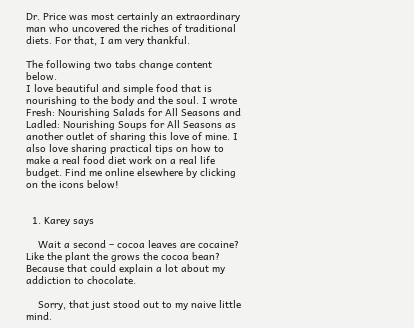Dr. Price was most certainly an extraordinary man who uncovered the riches of traditional diets. For that, I am very thankful.

The following two tabs change content below.
I love beautiful and simple food that is nourishing to the body and the soul. I wrote Fresh: Nourishing Salads for All Seasons and Ladled: Nourishing Soups for All Seasons as another outlet of sharing this love of mine. I also love sharing practical tips on how to make a real food diet work on a real life budget. Find me online elsewhere by clicking on the icons below!


  1. Karey says

    Wait a second – cocoa leaves are cocaine? Like the plant the grows the cocoa bean? Because that could explain a lot about my addiction to chocolate.

    Sorry, that just stood out to my naive little mind.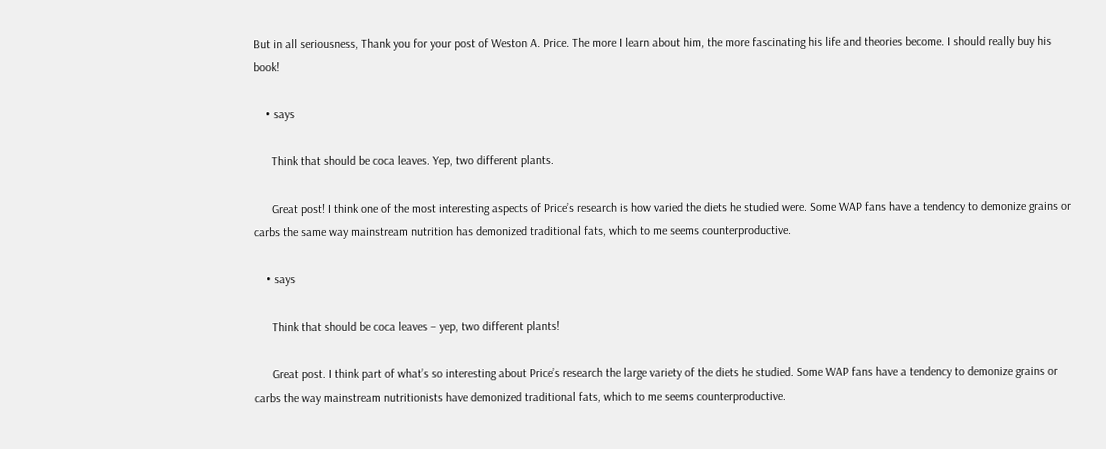But in all seriousness, Thank you for your post of Weston A. Price. The more I learn about him, the more fascinating his life and theories become. I should really buy his book!

    • says

      Think that should be coca leaves. Yep, two different plants.

      Great post! I think one of the most interesting aspects of Price’s research is how varied the diets he studied were. Some WAP fans have a tendency to demonize grains or carbs the same way mainstream nutrition has demonized traditional fats, which to me seems counterproductive.

    • says

      Think that should be coca leaves – yep, two different plants!

      Great post. I think part of what’s so interesting about Price’s research the large variety of the diets he studied. Some WAP fans have a tendency to demonize grains or carbs the way mainstream nutritionists have demonized traditional fats, which to me seems counterproductive.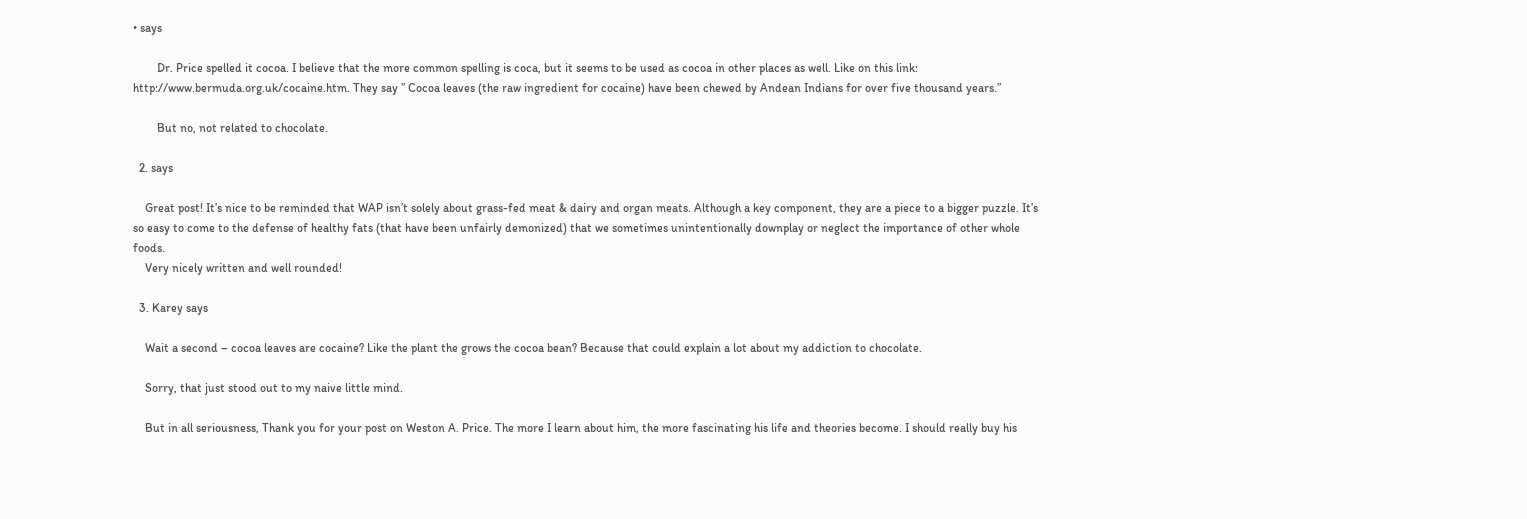• says

        Dr. Price spelled it cocoa. I believe that the more common spelling is coca, but it seems to be used as cocoa in other places as well. Like on this link: http://www.bermuda.org.uk/cocaine.htm. They say ” Cocoa leaves (the raw ingredient for cocaine) have been chewed by Andean Indians for over five thousand years.”

        But no, not related to chocolate.

  2. says

    Great post! It’s nice to be reminded that WAP isn’t solely about grass-fed meat & dairy and organ meats. Although a key component, they are a piece to a bigger puzzle. It’s so easy to come to the defense of healthy fats (that have been unfairly demonized) that we sometimes unintentionally downplay or neglect the importance of other whole foods.
    Very nicely written and well rounded!

  3. Karey says

    Wait a second – cocoa leaves are cocaine? Like the plant the grows the cocoa bean? Because that could explain a lot about my addiction to chocolate.

    Sorry, that just stood out to my naive little mind.

    But in all seriousness, Thank you for your post on Weston A. Price. The more I learn about him, the more fascinating his life and theories become. I should really buy his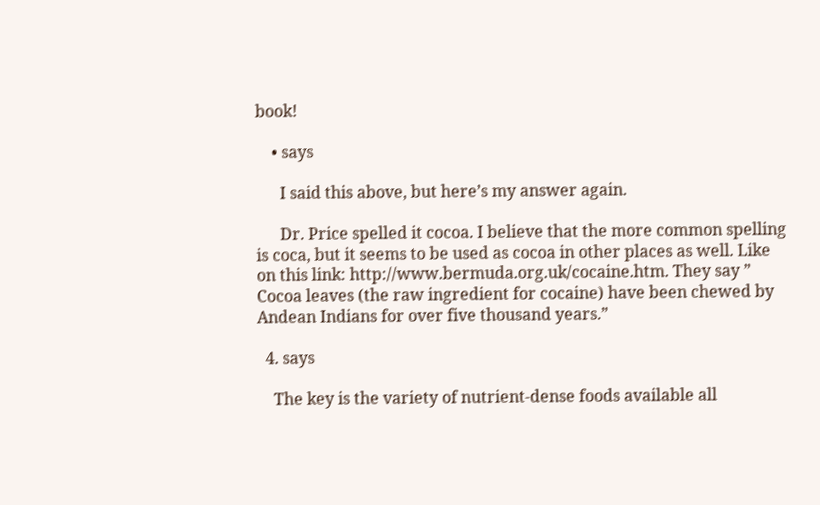book!

    • says

      I said this above, but here’s my answer again.

      Dr. Price spelled it cocoa. I believe that the more common spelling is coca, but it seems to be used as cocoa in other places as well. Like on this link: http://www.bermuda.org.uk/cocaine.htm. They say ” Cocoa leaves (the raw ingredient for cocaine) have been chewed by Andean Indians for over five thousand years.”

  4. says

    The key is the variety of nutrient-dense foods available all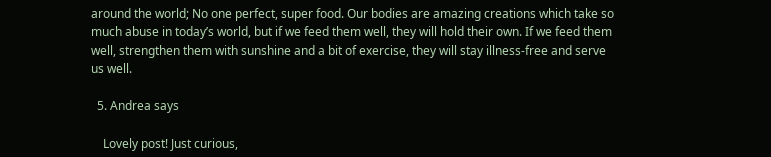around the world; No one perfect, super food. Our bodies are amazing creations which take so much abuse in today’s world, but if we feed them well, they will hold their own. If we feed them well, strengthen them with sunshine and a bit of exercise, they will stay illness-free and serve us well.

  5. Andrea says

    Lovely post! Just curious,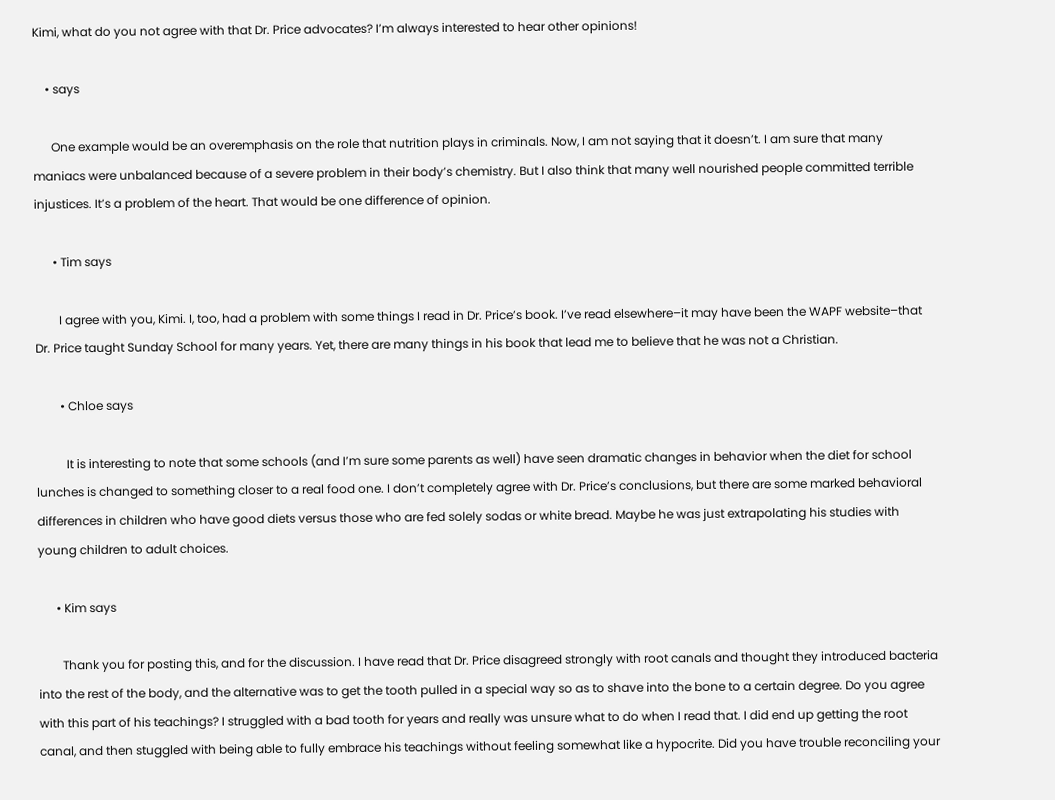Kimi, what do you not agree with that Dr. Price advocates? I’m always interested to hear other opinions!

    • says

      One example would be an overemphasis on the role that nutrition plays in criminals. Now, I am not saying that it doesn’t. I am sure that many maniacs were unbalanced because of a severe problem in their body’s chemistry. But I also think that many well nourished people committed terrible injustices. It’s a problem of the heart. That would be one difference of opinion.

      • Tim says

        I agree with you, Kimi. I, too, had a problem with some things I read in Dr. Price’s book. I’ve read elsewhere–it may have been the WAPF website–that Dr. Price taught Sunday School for many years. Yet, there are many things in his book that lead me to believe that he was not a Christian.

        • Chloe says

          It is interesting to note that some schools (and I’m sure some parents as well) have seen dramatic changes in behavior when the diet for school lunches is changed to something closer to a real food one. I don’t completely agree with Dr. Price’s conclusions, but there are some marked behavioral differences in children who have good diets versus those who are fed solely sodas or white bread. Maybe he was just extrapolating his studies with young children to adult choices.

      • Kim says

        Thank you for posting this, and for the discussion. I have read that Dr. Price disagreed strongly with root canals and thought they introduced bacteria into the rest of the body, and the alternative was to get the tooth pulled in a special way so as to shave into the bone to a certain degree. Do you agree with this part of his teachings? I struggled with a bad tooth for years and really was unsure what to do when I read that. I did end up getting the root canal, and then stuggled with being able to fully embrace his teachings without feeling somewhat like a hypocrite. Did you have trouble reconciling your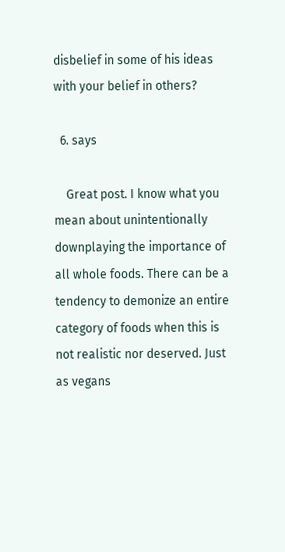disbelief in some of his ideas with your belief in others?

  6. says

    Great post. I know what you mean about unintentionally downplaying the importance of all whole foods. There can be a tendency to demonize an entire category of foods when this is not realistic nor deserved. Just as vegans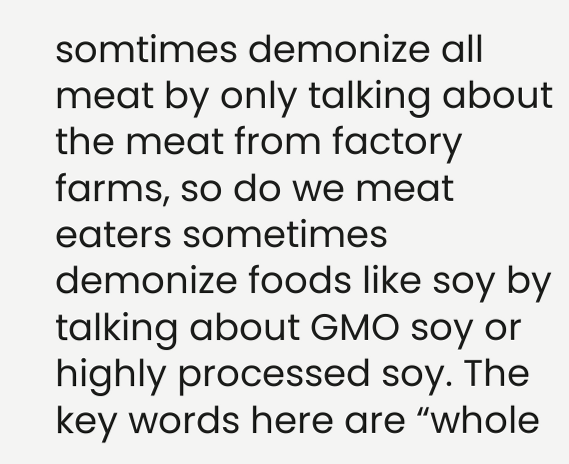somtimes demonize all meat by only talking about the meat from factory farms, so do we meat eaters sometimes demonize foods like soy by talking about GMO soy or highly processed soy. The key words here are “whole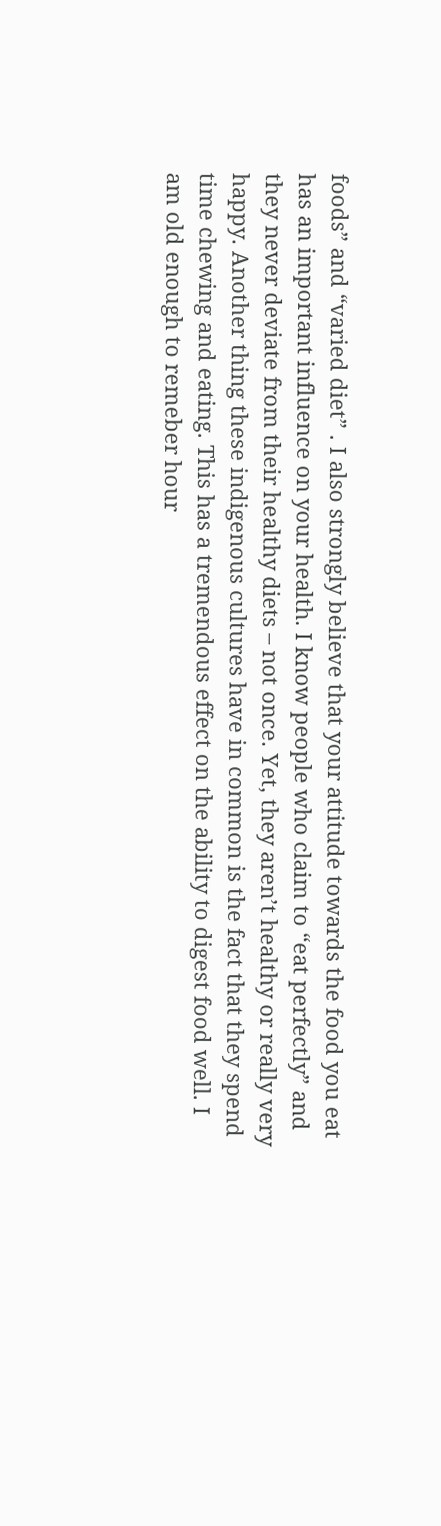foods” and “varied diet” . I also strongly believe that your attitude towards the food you eat has an important influence on your health. I know people who claim to “eat perfectly” and they never deviate from their healthy diets – not once. Yet, they aren’t healthy or really very happy. Another thing these indigenous cultures have in common is the fact that they spend time chewing and eating. This has a tremendous effect on the ability to digest food well. I am old enough to remeber hour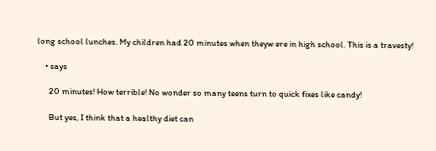long school lunches. My children had 20 minutes when theyw ere in high school. This is a travesty!

    • says

      20 minutes! How terrible! No wonder so many teens turn to quick fixes like candy!

      But yes, I think that a healthy diet can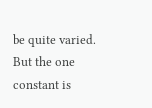be quite varied. But the one constant is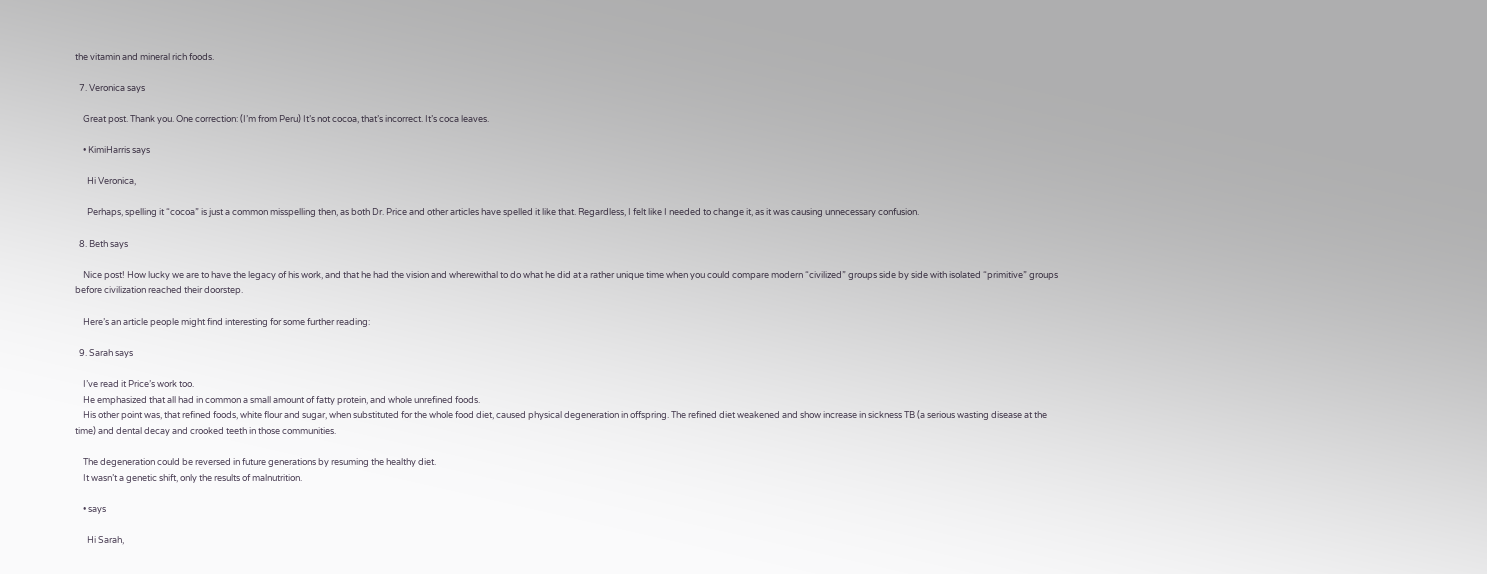the vitamin and mineral rich foods.

  7. Veronica says

    Great post. Thank you. One correction: (I’m from Peru) It’s not cocoa, that’s incorrect. It’s coca leaves.

    • KimiHarris says

      Hi Veronica,

      Perhaps, spelling it “cocoa” is just a common misspelling then, as both Dr. Price and other articles have spelled it like that. Regardless, I felt like I needed to change it, as it was causing unnecessary confusion.

  8. Beth says

    Nice post! How lucky we are to have the legacy of his work, and that he had the vision and wherewithal to do what he did at a rather unique time when you could compare modern “civilized” groups side by side with isolated “primitive” groups before civilization reached their doorstep.

    Here’s an article people might find interesting for some further reading:

  9. Sarah says

    I’ve read it Price’s work too.
    He emphasized that all had in common a small amount of fatty protein, and whole unrefined foods.
    His other point was, that refined foods, white flour and sugar, when substituted for the whole food diet, caused physical degeneration in offspring. The refined diet weakened and show increase in sickness TB (a serious wasting disease at the time) and dental decay and crooked teeth in those communities.

    The degeneration could be reversed in future generations by resuming the healthy diet.
    It wasn’t a genetic shift, only the results of malnutrition.

    • says

      Hi Sarah,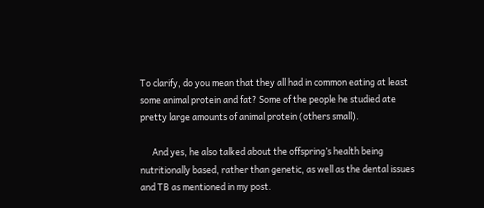To clarify, do you mean that they all had in common eating at least some animal protein and fat? Some of the people he studied ate pretty large amounts of animal protein (others small).

      And yes, he also talked about the offspring’s health being nutritionally based, rather than genetic, as well as the dental issues and TB as mentioned in my post.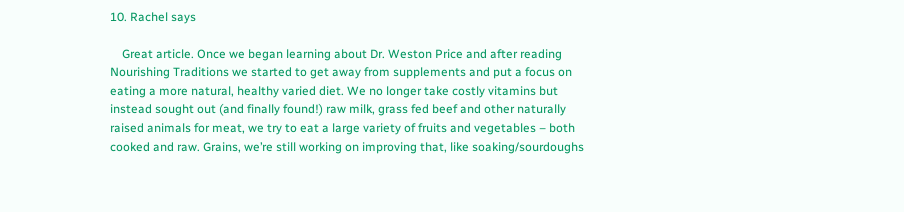10. Rachel says

    Great article. Once we began learning about Dr. Weston Price and after reading Nourishing Traditions we started to get away from supplements and put a focus on eating a more natural, healthy varied diet. We no longer take costly vitamins but instead sought out (and finally found!) raw milk, grass fed beef and other naturally raised animals for meat, we try to eat a large variety of fruits and vegetables – both cooked and raw. Grains, we’re still working on improving that, like soaking/sourdoughs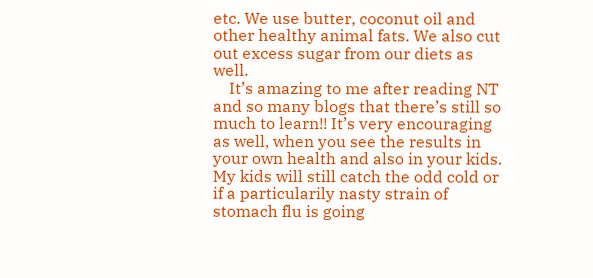etc. We use butter, coconut oil and other healthy animal fats. We also cut out excess sugar from our diets as well.
    It’s amazing to me after reading NT and so many blogs that there’s still so much to learn!! It’s very encouraging as well, when you see the results in your own health and also in your kids. My kids will still catch the odd cold or if a particularily nasty strain of stomach flu is going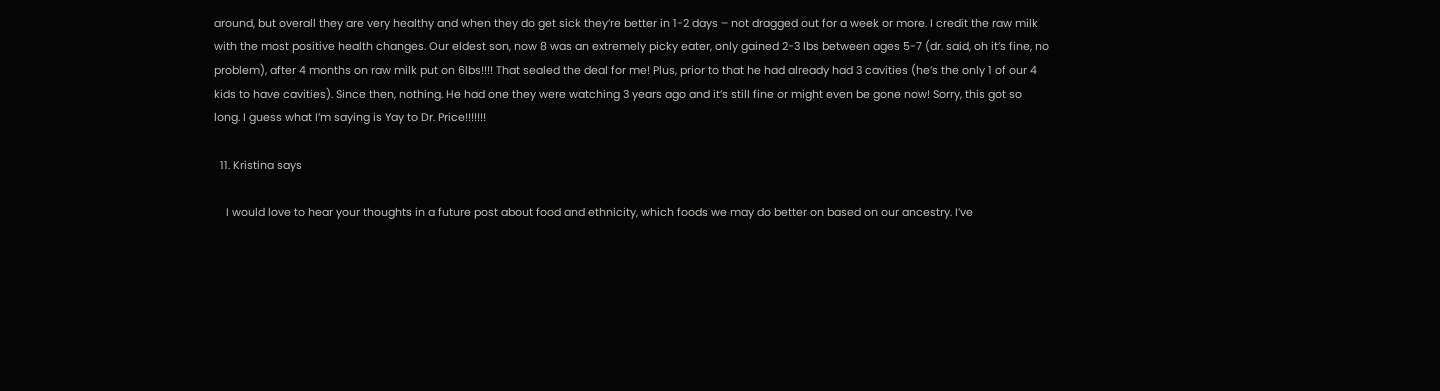around, but overall they are very healthy and when they do get sick they’re better in 1-2 days – not dragged out for a week or more. I credit the raw milk with the most positive health changes. Our eldest son, now 8 was an extremely picky eater, only gained 2-3 lbs between ages 5-7 (dr. said, oh it’s fine, no problem), after 4 months on raw milk put on 6lbs!!!! That sealed the deal for me! Plus, prior to that he had already had 3 cavities (he’s the only 1 of our 4 kids to have cavities). Since then, nothing. He had one they were watching 3 years ago and it’s still fine or might even be gone now! Sorry, this got so long. I guess what I’m saying is Yay to Dr. Price!!!!!!!

  11. Kristina says

    I would love to hear your thoughts in a future post about food and ethnicity, which foods we may do better on based on our ancestry. I’ve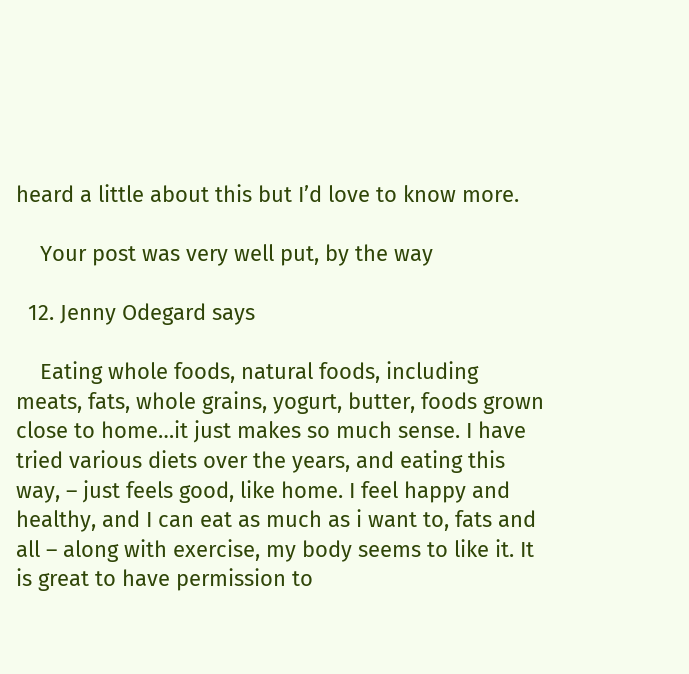heard a little about this but I’d love to know more.

    Your post was very well put, by the way

  12. Jenny Odegard says

    Eating whole foods, natural foods, including meats, fats, whole grains, yogurt, butter, foods grown close to home…it just makes so much sense. I have tried various diets over the years, and eating this way, – just feels good, like home. I feel happy and healthy, and I can eat as much as i want to, fats and all – along with exercise, my body seems to like it. It is great to have permission to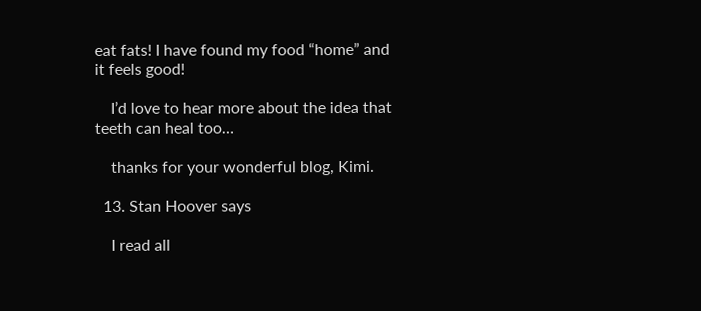eat fats! I have found my food “home” and it feels good!

    I’d love to hear more about the idea that teeth can heal too…

    thanks for your wonderful blog, Kimi.

  13. Stan Hoover says

    I read all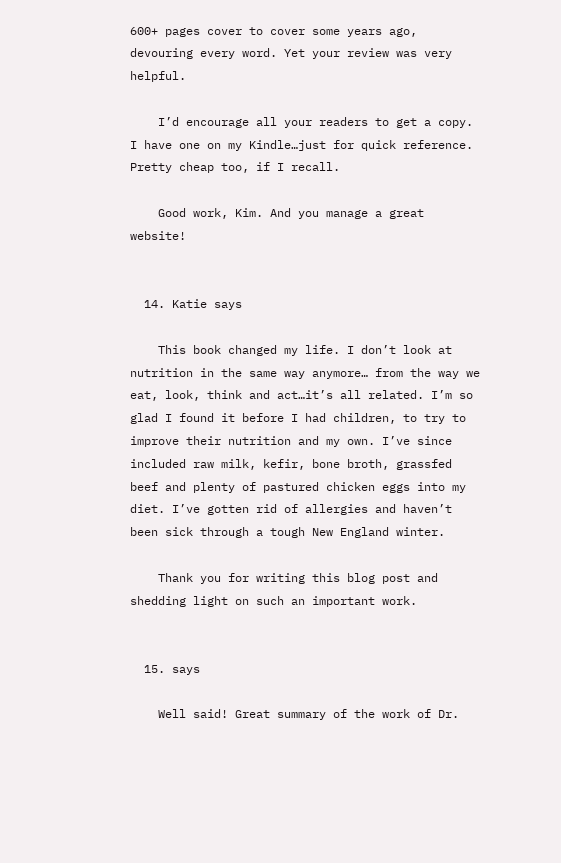600+ pages cover to cover some years ago, devouring every word. Yet your review was very helpful.

    I’d encourage all your readers to get a copy. I have one on my Kindle…just for quick reference. Pretty cheap too, if I recall.

    Good work, Kim. And you manage a great website!


  14. Katie says

    This book changed my life. I don’t look at nutrition in the same way anymore… from the way we eat, look, think and act…it’s all related. I’m so glad I found it before I had children, to try to improve their nutrition and my own. I’ve since included raw milk, kefir, bone broth, grassfed beef and plenty of pastured chicken eggs into my diet. I’ve gotten rid of allergies and haven’t been sick through a tough New England winter.

    Thank you for writing this blog post and shedding light on such an important work.


  15. says

    Well said! Great summary of the work of Dr.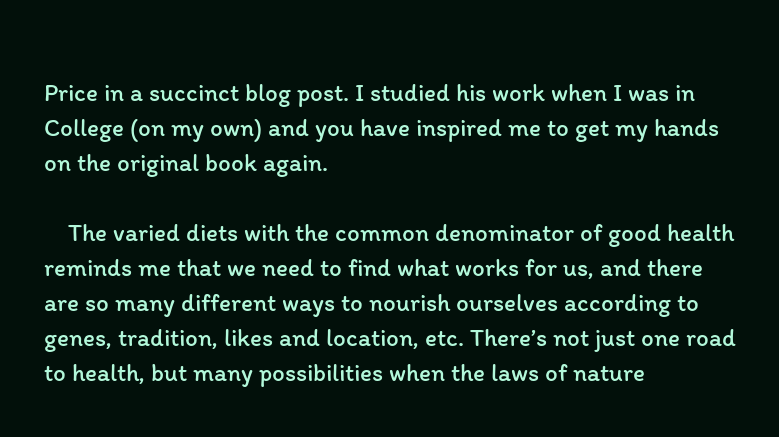Price in a succinct blog post. I studied his work when I was in College (on my own) and you have inspired me to get my hands on the original book again.

    The varied diets with the common denominator of good health reminds me that we need to find what works for us, and there are so many different ways to nourish ourselves according to genes, tradition, likes and location, etc. There’s not just one road to health, but many possibilities when the laws of nature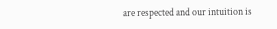are respected and our intuition is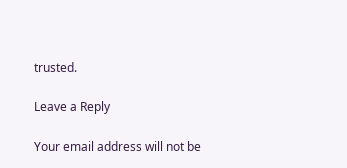trusted.

Leave a Reply

Your email address will not be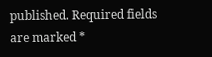published. Required fields are marked *